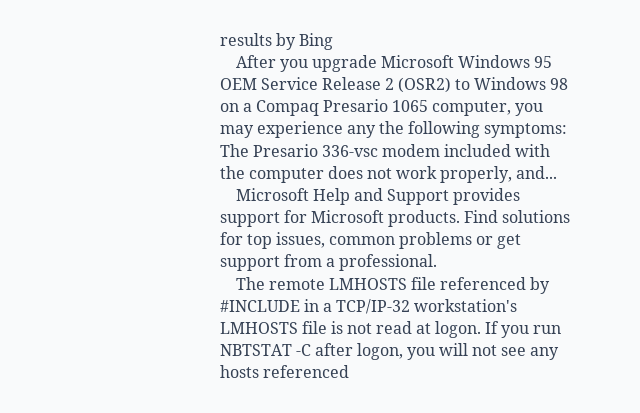results by Bing
    After you upgrade Microsoft Windows 95 OEM Service Release 2 (OSR2) to Windows 98 on a Compaq Presario 1065 computer, you may experience any the following symptoms: The Presario 336-vsc modem included with the computer does not work properly, and...
    Microsoft Help and Support provides support for Microsoft products. Find solutions for top issues, common problems or get support from a professional.
    The remote LMHOSTS file referenced by #INCLUDE in a TCP/IP-32 workstation's LMHOSTS file is not read at logon. If you run NBTSTAT -C after logon, you will not see any hosts referenced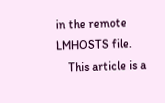in the remote LMHOSTS file.
    This article is a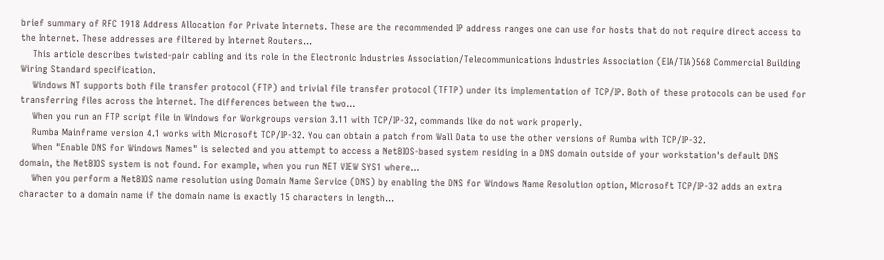brief summary of RFC 1918 Address Allocation for Private Internets. These are the recommended IP address ranges one can use for hosts that do not require direct access to the Internet. These addresses are filtered by Internet Routers...
    This article describes twisted-pair cabling and its role in the Electronic Industries Association/Telecommunications Industries Association (EIA/TIA)568 Commercial Building Wiring Standard specification.
    Windows NT supports both file transfer protocol (FTP) and trivial file transfer protocol (TFTP) under its implementation of TCP/IP. Both of these protocols can be used for transferring files across the Internet. The differences between the two...
    When you run an FTP script file in Windows for Workgroups version 3.11 with TCP/IP-32, commands like do not work properly.
    Rumba Mainframe version 4.1 works with Microsoft TCP/IP-32. You can obtain a patch from Wall Data to use the other versions of Rumba with TCP/IP-32.
    When "Enable DNS for Windows Names" is selected and you attempt to access a NetBIOS-based system residing in a DNS domain outside of your workstation's default DNS domain, the NetBIOS system is not found. For example, when you run NET VIEW SYS1 where...
    When you perform a NetBIOS name resolution using Domain Name Service (DNS) by enabling the DNS for Windows Name Resolution option, Microsoft TCP/IP-32 adds an extra character to a domain name if the domain name is exactly 15 characters in length...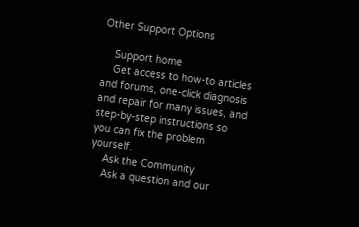Other Support Options

    Support home
    Get access to how-to articles and forums, one-click diagnosis and repair for many issues, and step-by-step instructions so you can fix the problem yourself.
    Ask the Community
    Ask a question and our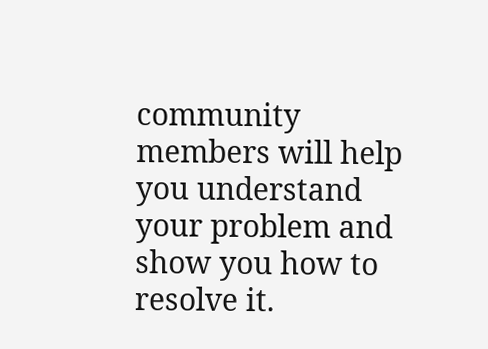community members will help you understand your problem and show you how to resolve it.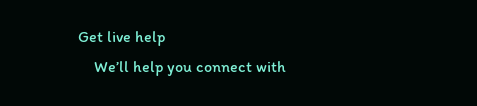Get live help
    We’ll help you connect with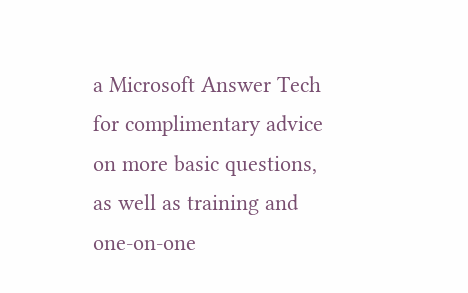a Microsoft Answer Tech for complimentary advice on more basic questions, as well as training and one-on-one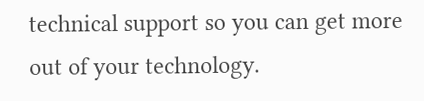technical support so you can get more out of your technology.